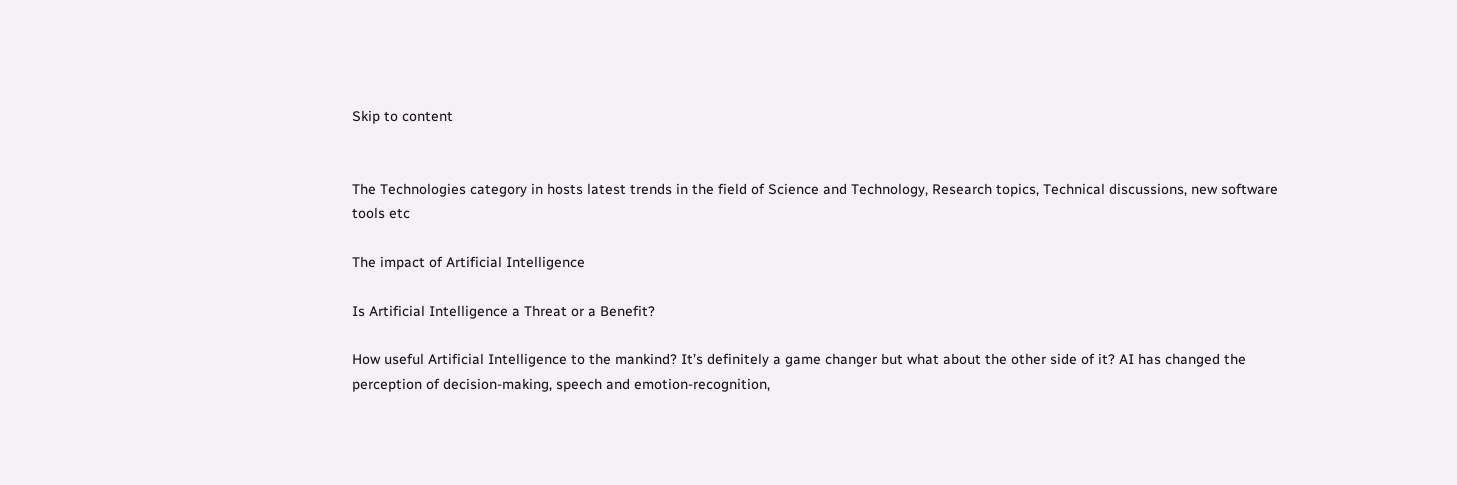Skip to content


The Technologies category in hosts latest trends in the field of Science and Technology, Research topics, Technical discussions, new software tools etc

The impact of Artificial Intelligence

Is Artificial Intelligence a Threat or a Benefit?

How useful Artificial Intelligence to the mankind? It’s definitely a game changer but what about the other side of it? AI has changed the perception of decision-making, speech and emotion-recognition,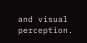and visual perception.